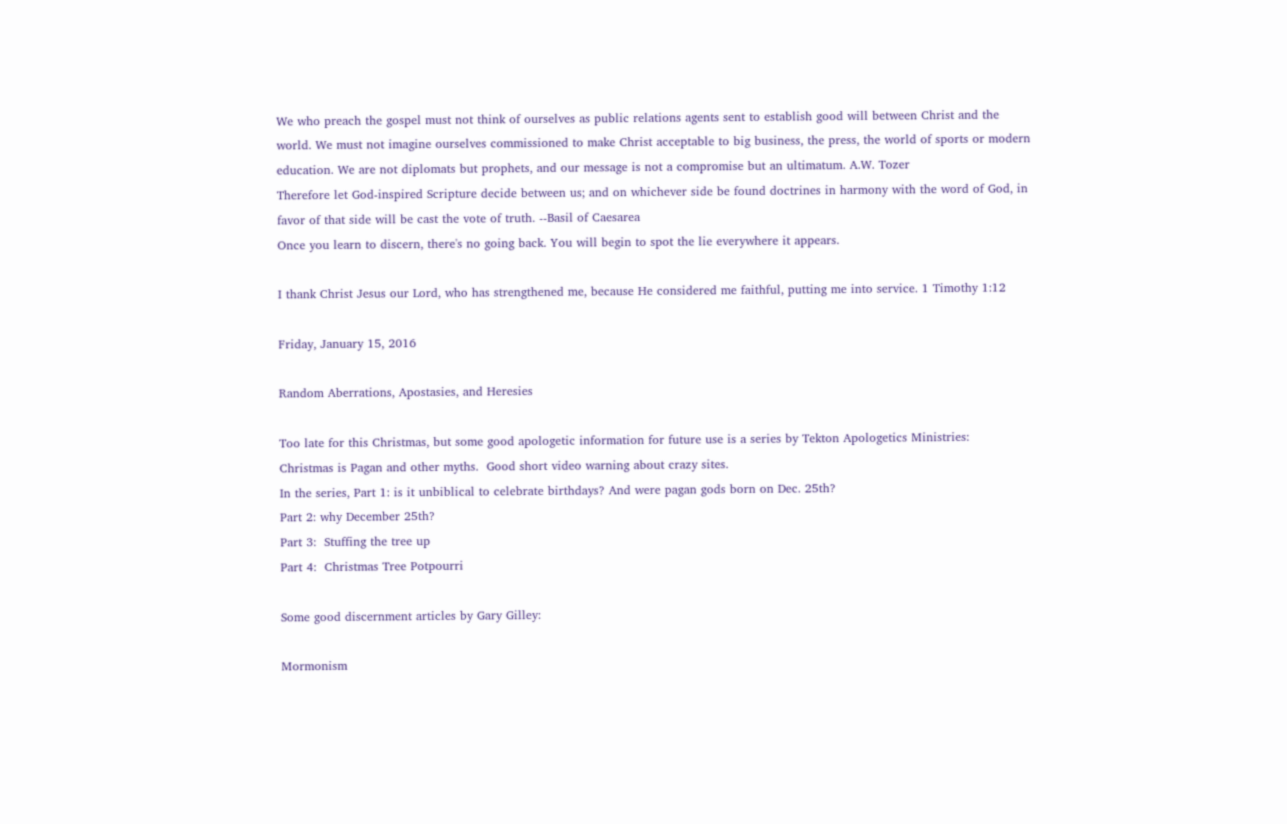We who preach the gospel must not think of ourselves as public relations agents sent to establish good will between Christ and the world. We must not imagine ourselves commissioned to make Christ acceptable to big business, the press, the world of sports or modern education. We are not diplomats but prophets, and our message is not a compromise but an ultimatum. A.W. Tozer
Therefore let God-inspired Scripture decide between us; and on whichever side be found doctrines in harmony with the word of God, in favor of that side will be cast the vote of truth. --Basil of Caesarea
Once you learn to discern, there's no going back. You will begin to spot the lie everywhere it appears.

I thank Christ Jesus our Lord, who has strengthened me, because He considered me faithful, putting me into service. 1 Timothy 1:12

Friday, January 15, 2016

Random Aberrations, Apostasies, and Heresies

Too late for this Christmas, but some good apologetic information for future use is a series by Tekton Apologetics Ministries:
Christmas is Pagan and other myths.  Good short video warning about crazy sites.
In the series, Part 1: is it unbiblical to celebrate birthdays? And were pagan gods born on Dec. 25th?
Part 2: why December 25th?
Part 3:  Stuffing the tree up
Part 4:  Christmas Tree Potpourri

Some good discernment articles by Gary Gilley:

Mormonism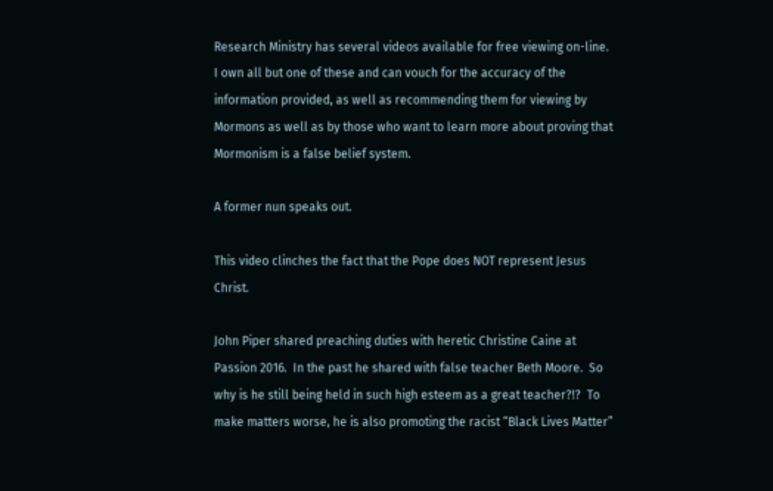Research Ministry has several videos available for free viewing on-line.  I own all but one of these and can vouch for the accuracy of the information provided, as well as recommending them for viewing by Mormons as well as by those who want to learn more about proving that Mormonism is a false belief system.

A former nun speaks out.

This video clinches the fact that the Pope does NOT represent Jesus Christ.

John Piper shared preaching duties with heretic Christine Caine at Passion 2016.  In the past he shared with false teacher Beth Moore.  So why is he still being held in such high esteem as a great teacher?!?  To make matters worse, he is also promoting the racist “Black Lives Matter”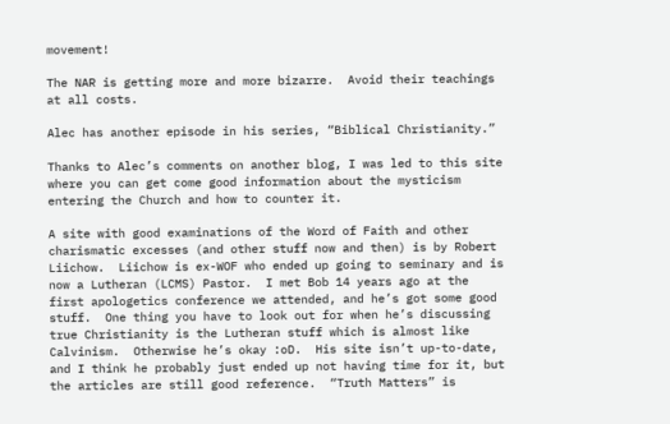movement!

The NAR is getting more and more bizarre.  Avoid their teachings at all costs.

Alec has another episode in his series, “Biblical Christianity.”

Thanks to Alec’s comments on another blog, I was led to this site where you can get come good information about the mysticism entering the Church and how to counter it.

A site with good examinations of the Word of Faith and other charismatic excesses (and other stuff now and then) is by Robert Liichow.  Liichow is ex-WOF who ended up going to seminary and is now a Lutheran (LCMS) Pastor.  I met Bob 14 years ago at the first apologetics conference we attended, and he’s got some good stuff.  One thing you have to look out for when he’s discussing true Christianity is the Lutheran stuff which is almost like Calvinism.  Otherwise he’s okay :oD.  His site isn’t up-to-date, and I think he probably just ended up not having time for it, but the articles are still good reference.  “Truth Matters” is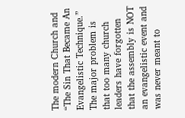The modern Church and “The Sin That Became An Evangelistic Technique.”  The major problem is that too many church leaders have forgotten that the assembly is NOT an evangelistic event and was never meant to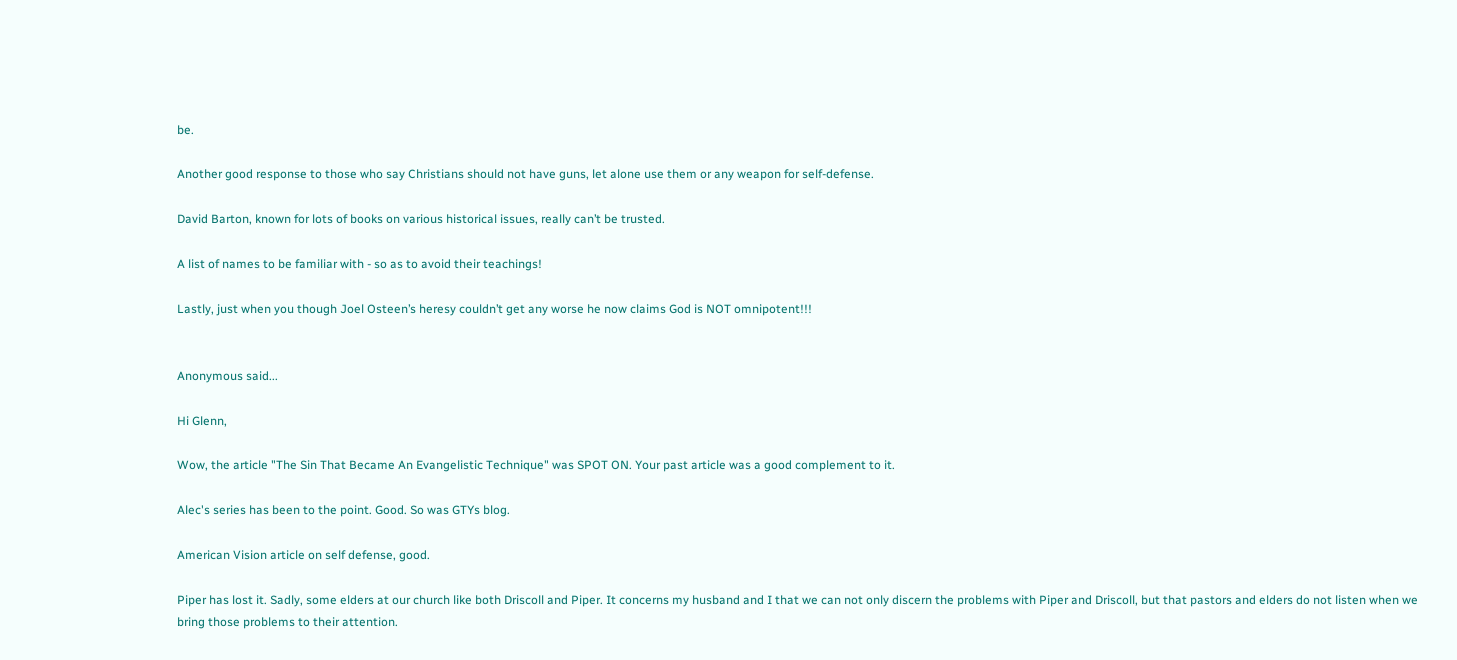be.

Another good response to those who say Christians should not have guns, let alone use them or any weapon for self-defense.

David Barton, known for lots of books on various historical issues, really can’t be trusted.

A list of names to be familiar with - so as to avoid their teachings!

Lastly, just when you though Joel Osteen’s heresy couldn’t get any worse he now claims God is NOT omnipotent!!!


Anonymous said...

Hi Glenn,

Wow, the article "The Sin That Became An Evangelistic Technique" was SPOT ON. Your past article was a good complement to it.

Alec's series has been to the point. Good. So was GTYs blog.

American Vision article on self defense, good.

Piper has lost it. Sadly, some elders at our church like both Driscoll and Piper. It concerns my husband and I that we can not only discern the problems with Piper and Driscoll, but that pastors and elders do not listen when we bring those problems to their attention.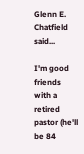Glenn E. Chatfield said...

I'm good friends with a retired pastor (he'll be 84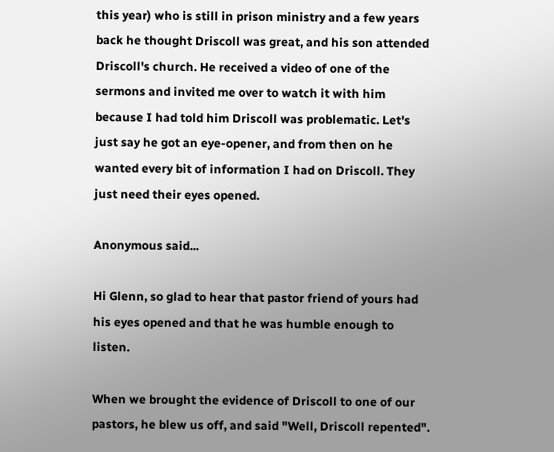this year) who is still in prison ministry and a few years back he thought Driscoll was great, and his son attended Driscoll's church. He received a video of one of the sermons and invited me over to watch it with him because I had told him Driscoll was problematic. Let's just say he got an eye-opener, and from then on he wanted every bit of information I had on Driscoll. They just need their eyes opened.

Anonymous said...

Hi Glenn, so glad to hear that pastor friend of yours had his eyes opened and that he was humble enough to listen.

When we brought the evidence of Driscoll to one of our pastors, he blew us off, and said "Well, Driscoll repented".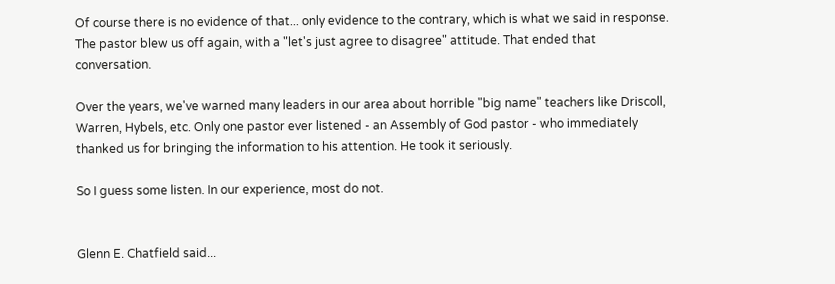Of course there is no evidence of that... only evidence to the contrary, which is what we said in response. The pastor blew us off again, with a "let's just agree to disagree" attitude. That ended that conversation.

Over the years, we've warned many leaders in our area about horrible "big name" teachers like Driscoll, Warren, Hybels, etc. Only one pastor ever listened - an Assembly of God pastor - who immediately thanked us for bringing the information to his attention. He took it seriously.

So I guess some listen. In our experience, most do not.


Glenn E. Chatfield said...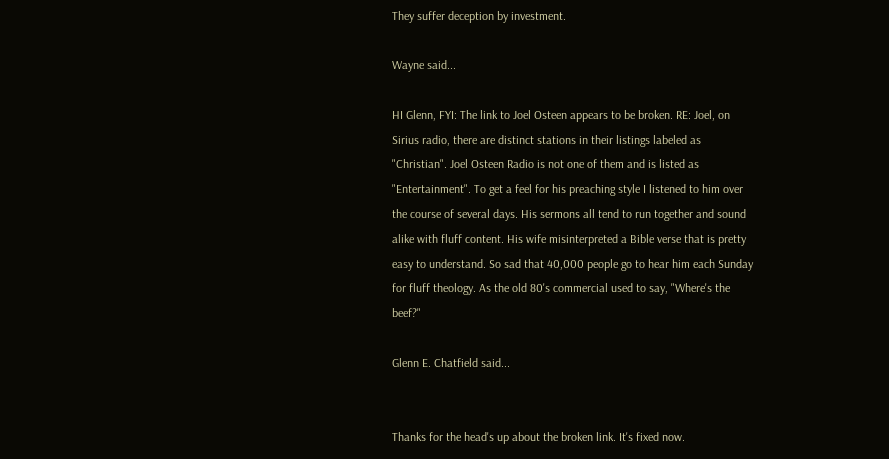They suffer deception by investment.

Wayne said...

HI Glenn, FYI: The link to Joel Osteen appears to be broken. RE: Joel, on Sirius radio, there are distinct stations in their listings labeled as "Christian". Joel Osteen Radio is not one of them and is listed as "Entertainment". To get a feel for his preaching style I listened to him over the course of several days. His sermons all tend to run together and sound alike with fluff content. His wife misinterpreted a Bible verse that is pretty easy to understand. So sad that 40,000 people go to hear him each Sunday for fluff theology. As the old 80's commercial used to say, "Where's the beef?"

Glenn E. Chatfield said...


Thanks for the head's up about the broken link. It's fixed now.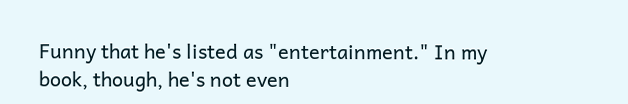Funny that he's listed as "entertainment." In my book, though, he's not even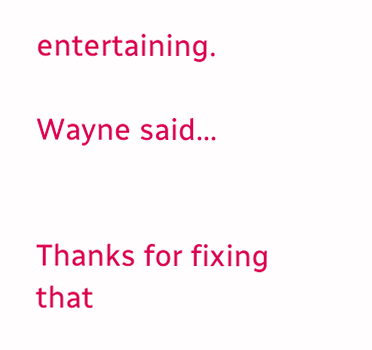entertaining.

Wayne said...


Thanks for fixing that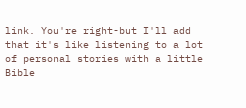link. You're right-but I'll add that it's like listening to a lot of personal stories with a little Bible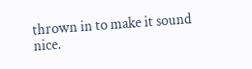thrown in to make it sound nice.